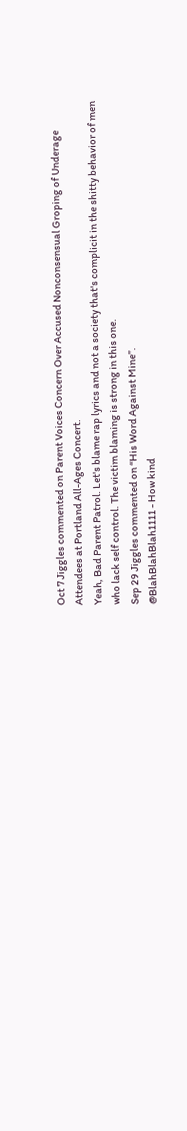Oct 7 Jiggles commented on Parent Voices Concern Over Accused Nonconsensual Groping of Underage Attendees at Portland All-Ages Concert.
Yeah, Bad Parent Patrol. Let's blame rap lyrics and not a society that's complicit in the shitty behavior of men who lack self control. The victim blaming is strong in this one.
Sep 29 Jiggles commented on “His Word Against Mine”.
@BlahBlahBlah1111 - How kind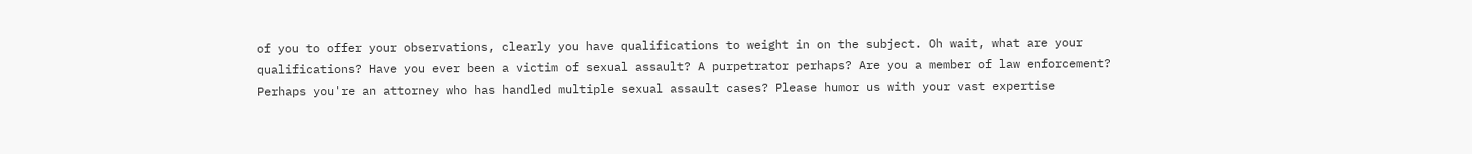of you to offer your observations, clearly you have qualifications to weight in on the subject. Oh wait, what are your qualifications? Have you ever been a victim of sexual assault? A purpetrator perhaps? Are you a member of law enforcement? Perhaps you're an attorney who has handled multiple sexual assault cases? Please humor us with your vast expertise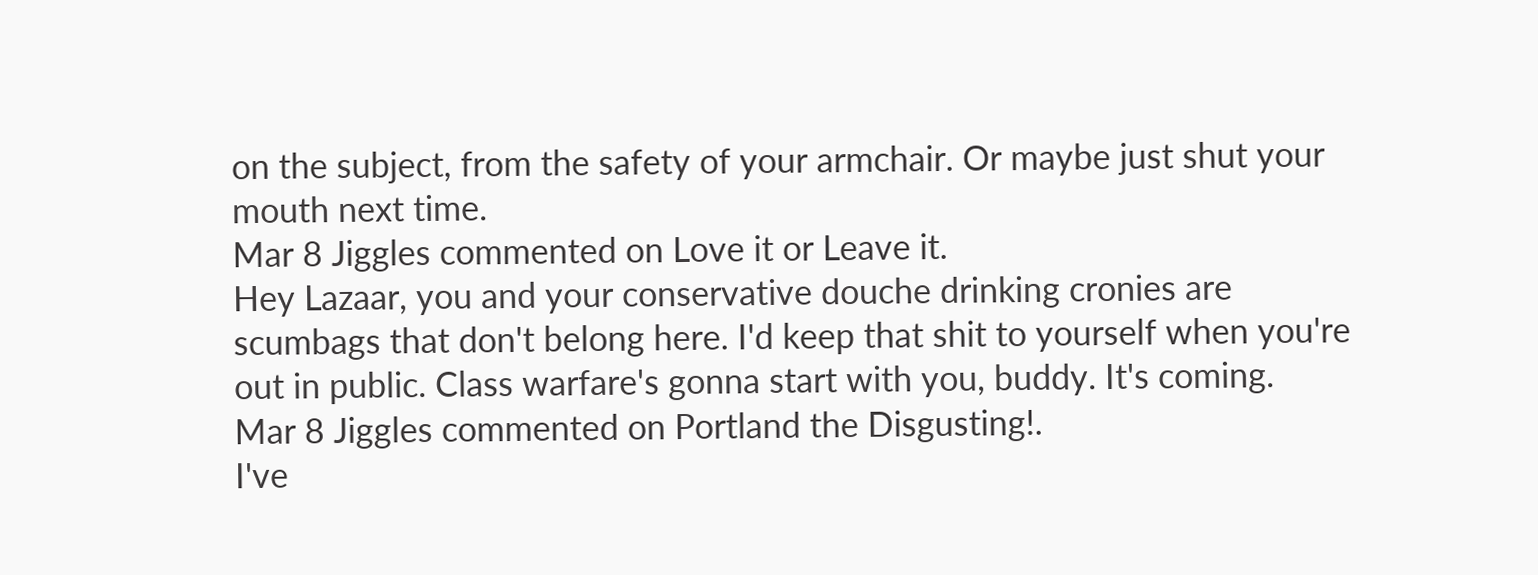on the subject, from the safety of your armchair. Or maybe just shut your mouth next time.
Mar 8 Jiggles commented on Love it or Leave it.
Hey Lazaar, you and your conservative douche drinking cronies are scumbags that don't belong here. I'd keep that shit to yourself when you're out in public. Class warfare's gonna start with you, buddy. It's coming.
Mar 8 Jiggles commented on Portland the Disgusting!.
I've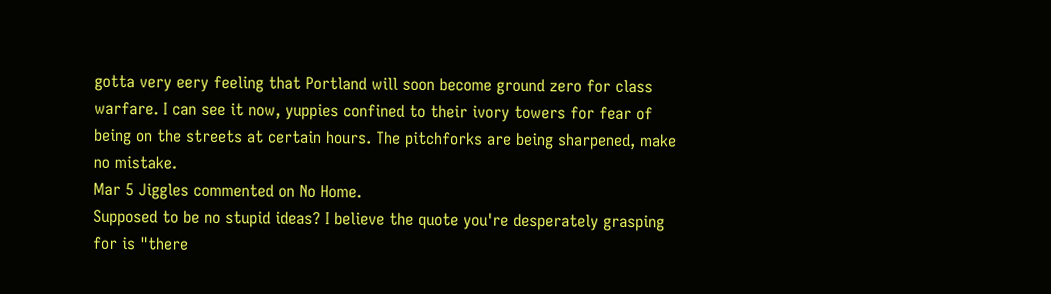gotta very eery feeling that Portland will soon become ground zero for class warfare. I can see it now, yuppies confined to their ivory towers for fear of being on the streets at certain hours. The pitchforks are being sharpened, make no mistake.
Mar 5 Jiggles commented on No Home.
Supposed to be no stupid ideas? I believe the quote you're desperately grasping for is "there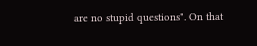are no stupid questions". On that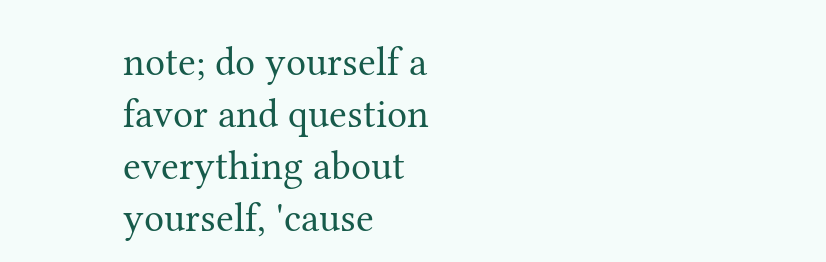note; do yourself a favor and question everything about yourself, 'cause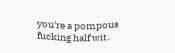you're a pompous fucking half wit.